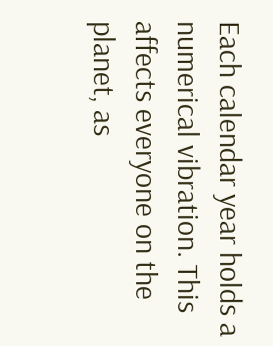Each calendar year holds a numerical vibration. This affects everyone on the planet, as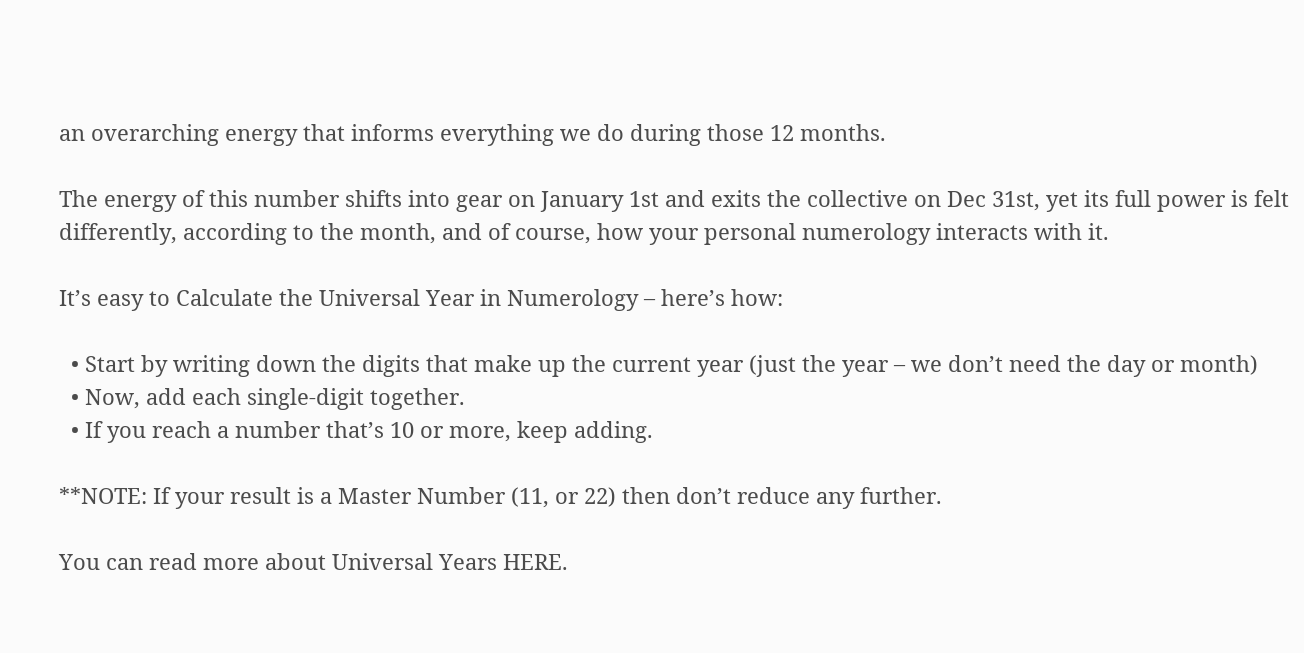an overarching energy that informs everything we do during those 12 months.

The energy of this number shifts into gear on January 1st and exits the collective on Dec 31st, yet its full power is felt differently, according to the month, and of course, how your personal numerology interacts with it.

It’s easy to Calculate the Universal Year in Numerology – here’s how:

  • Start by writing down the digits that make up the current year (just the year – we don’t need the day or month)
  • Now, add each single-digit together.
  • If you reach a number that’s 10 or more, keep adding.

**NOTE: If your result is a Master Number (11, or 22) then don’t reduce any further.

You can read more about Universal Years HERE.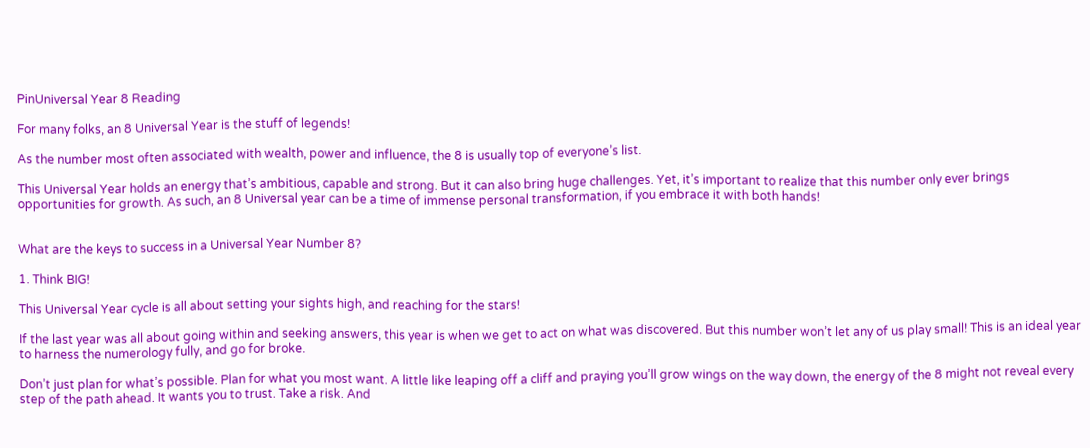PinUniversal Year 8 Reading

For many folks, an 8 Universal Year is the stuff of legends!

As the number most often associated with wealth, power and influence, the 8 is usually top of everyone’s list.

This Universal Year holds an energy that’s ambitious, capable and strong. But it can also bring huge challenges. Yet, it’s important to realize that this number only ever brings opportunities for growth. As such, an 8 Universal year can be a time of immense personal transformation, if you embrace it with both hands!


What are the keys to success in a Universal Year Number 8?

1. Think BIG!

This Universal Year cycle is all about setting your sights high, and reaching for the stars!

If the last year was all about going within and seeking answers, this year is when we get to act on what was discovered. But this number won’t let any of us play small! This is an ideal year to harness the numerology fully, and go for broke.

Don’t just plan for what’s possible. Plan for what you most want. A little like leaping off a cliff and praying you’ll grow wings on the way down, the energy of the 8 might not reveal every step of the path ahead. It wants you to trust. Take a risk. And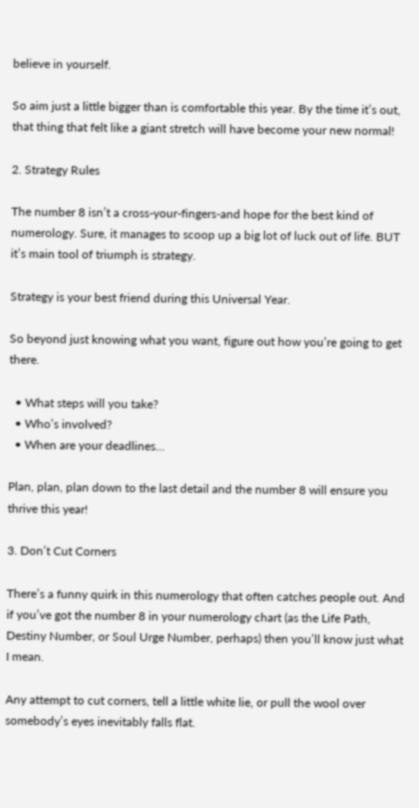believe in yourself.

So aim just a little bigger than is comfortable this year. By the time it’s out, that thing that felt like a giant stretch will have become your new normal!

2. Strategy Rules

The number 8 isn’t a cross-your-fingers-and hope for the best kind of numerology. Sure, it manages to scoop up a big lot of luck out of life. BUT it’s main tool of triumph is strategy.

Strategy is your best friend during this Universal Year.

So beyond just knowing what you want, figure out how you’re going to get there.

  • What steps will you take?
  • Who’s involved?
  • When are your deadlines…

Plan, plan, plan down to the last detail and the number 8 will ensure you thrive this year!

3. Don’t Cut Corners

There’s a funny quirk in this numerology that often catches people out. And if you’ve got the number 8 in your numerology chart (as the Life Path, Destiny Number, or Soul Urge Number, perhaps) then you’ll know just what I mean.

Any attempt to cut corners, tell a little white lie, or pull the wool over somebody’s eyes inevitably falls flat.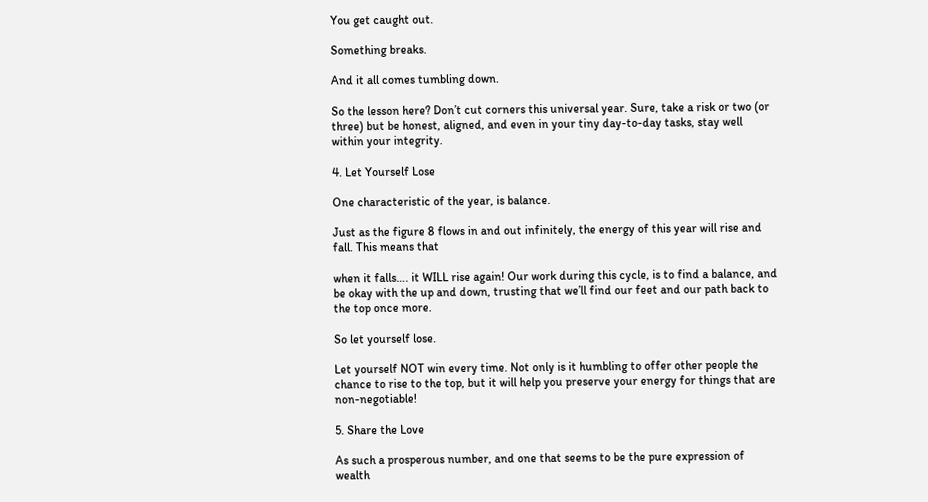You get caught out.

Something breaks.

And it all comes tumbling down.

So the lesson here? Don’t cut corners this universal year. Sure, take a risk or two (or three) but be honest, aligned, and even in your tiny day-to-day tasks, stay well within your integrity.

4. Let Yourself Lose

One characteristic of the year, is balance.

Just as the figure 8 flows in and out infinitely, the energy of this year will rise and fall. This means that

when it falls…. it WILL rise again! Our work during this cycle, is to find a balance, and be okay with the up and down, trusting that we’ll find our feet and our path back to the top once more.

So let yourself lose.

Let yourself NOT win every time. Not only is it humbling to offer other people the chance to rise to the top, but it will help you preserve your energy for things that are non-negotiable!

5. Share the Love

As such a prosperous number, and one that seems to be the pure expression of wealth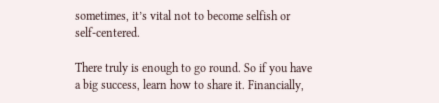sometimes, it’s vital not to become selfish or self-centered.

There truly is enough to go round. So if you have a big success, learn how to share it. Financially,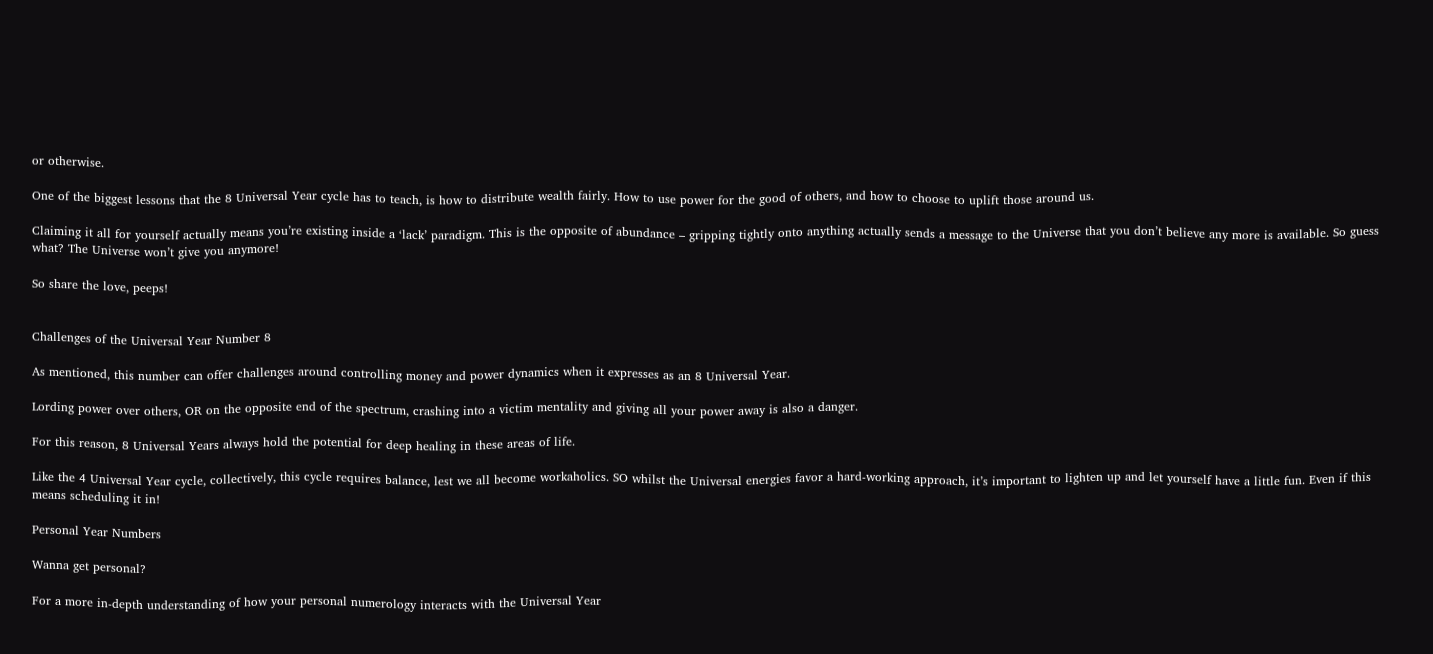or otherwise.

One of the biggest lessons that the 8 Universal Year cycle has to teach, is how to distribute wealth fairly. How to use power for the good of others, and how to choose to uplift those around us.

Claiming it all for yourself actually means you’re existing inside a ‘lack’ paradigm. This is the opposite of abundance – gripping tightly onto anything actually sends a message to the Universe that you don’t believe any more is available. So guess what? The Universe won’t give you anymore!

So share the love, peeps!


Challenges of the Universal Year Number 8

As mentioned, this number can offer challenges around controlling money and power dynamics when it expresses as an 8 Universal Year.

Lording power over others, OR on the opposite end of the spectrum, crashing into a victim mentality and giving all your power away is also a danger.

For this reason, 8 Universal Years always hold the potential for deep healing in these areas of life.

Like the 4 Universal Year cycle, collectively, this cycle requires balance, lest we all become workaholics. SO whilst the Universal energies favor a hard-working approach, it’s important to lighten up and let yourself have a little fun. Even if this means scheduling it in!

Personal Year Numbers

Wanna get personal?

For a more in-depth understanding of how your personal numerology interacts with the Universal Year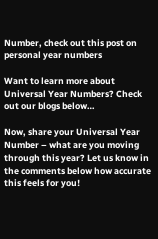Number, check out this post on personal year numbers

Want to learn more about Universal Year Numbers? Check out our blogs below…

Now, share your Universal Year Number – what are you moving through this year? Let us know in the comments below how accurate this feels for you!